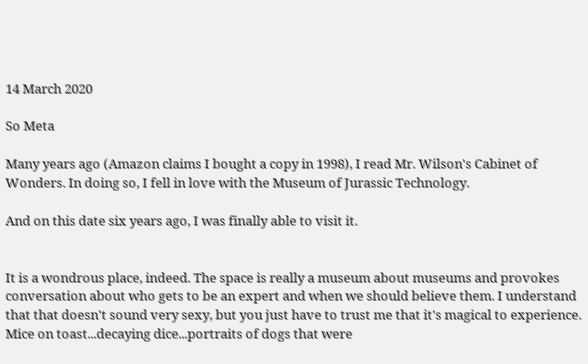14 March 2020

So Meta

Many years ago (Amazon claims I bought a copy in 1998), I read Mr. Wilson's Cabinet of Wonders. In doing so, I fell in love with the Museum of Jurassic Technology.

And on this date six years ago, I was finally able to visit it.


It is a wondrous place, indeed. The space is really a museum about museums and provokes conversation about who gets to be an expert and when we should believe them. I understand that that doesn't sound very sexy, but you just have to trust me that it's magical to experience. Mice on toast...decaying dice...portraits of dogs that were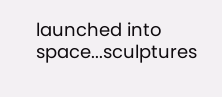launched into space...sculptures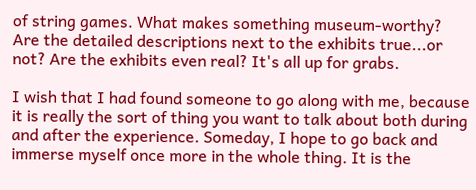of string games. What makes something museum-worthy? Are the detailed descriptions next to the exhibits true...or not? Are the exhibits even real? It's all up for grabs.

I wish that I had found someone to go along with me, because it is really the sort of thing you want to talk about both during and after the experience. Someday, I hope to go back and immerse myself once more in the whole thing. It is the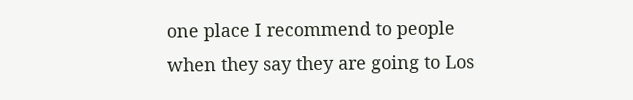one place I recommend to people when they say they are going to Los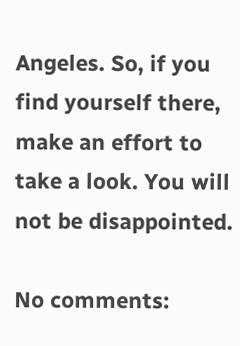Angeles. So, if you find yourself there, make an effort to take a look. You will not be disappointed.

No comments: